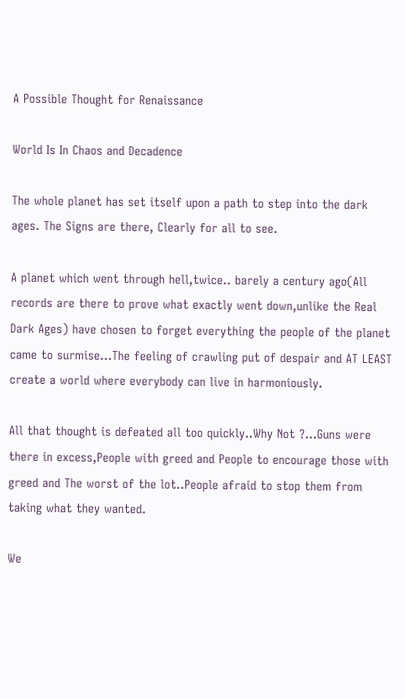A Possible Thought for Renaissance

World Is In Chaos and Decadence

The whole planet has set itself upon a path to step into the dark ages. The Signs are there, Clearly for all to see.

A planet which went through hell,twice.. barely a century ago(All records are there to prove what exactly went down,unlike the Real Dark Ages) have chosen to forget everything the people of the planet came to surmise…The feeling of crawling put of despair and AT LEAST  create a world where everybody can live in harmoniously.

All that thought is defeated all too quickly..Why Not ?…Guns were there in excess,People with greed and People to encourage those with greed and The worst of the lot..People afraid to stop them from taking what they wanted.

We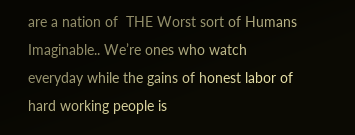are a nation of  THE Worst sort of Humans Imaginable.. We’re ones who watch everyday while the gains of honest labor of hard working people is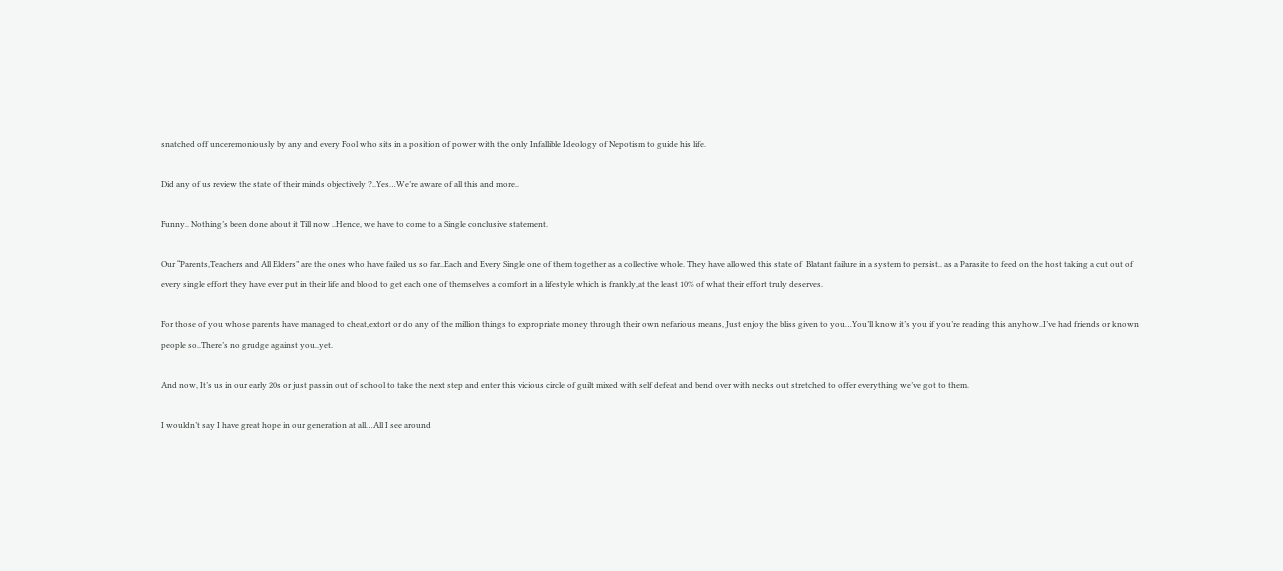snatched off unceremoniously by any and every Fool who sits in a position of power with the only Infallible Ideology of Nepotism to guide his life.

Did any of us review the state of their minds objectively ?..Yes…We’re aware of all this and more..

Funny.. Nothing’s been done about it Till now ..Hence, we have to come to a Single conclusive statement.

Our “Parents,Teachers and All Elders” are the ones who have failed us so far..Each and Every Single one of them together as a collective whole. They have allowed this state of  Blatant failure in a system to persist.. as a Parasite to feed on the host taking a cut out of every single effort they have ever put in their life and blood to get each one of themselves a comfort in a lifestyle which is frankly,at the least 10% of what their effort truly deserves.

For those of you whose parents have managed to cheat,extort or do any of the million things to expropriate money through their own nefarious means, Just enjoy the bliss given to you…You’ll know it’s you if you’re reading this anyhow..I’ve had friends or known people so..There’s no grudge against you..yet.

And now, It’s us in our early 20s or just passin out of school to take the next step and enter this vicious circle of guilt mixed with self defeat and bend over with necks out stretched to offer everything we’ve got to them.

I wouldn’t say I have great hope in our generation at all…All I see around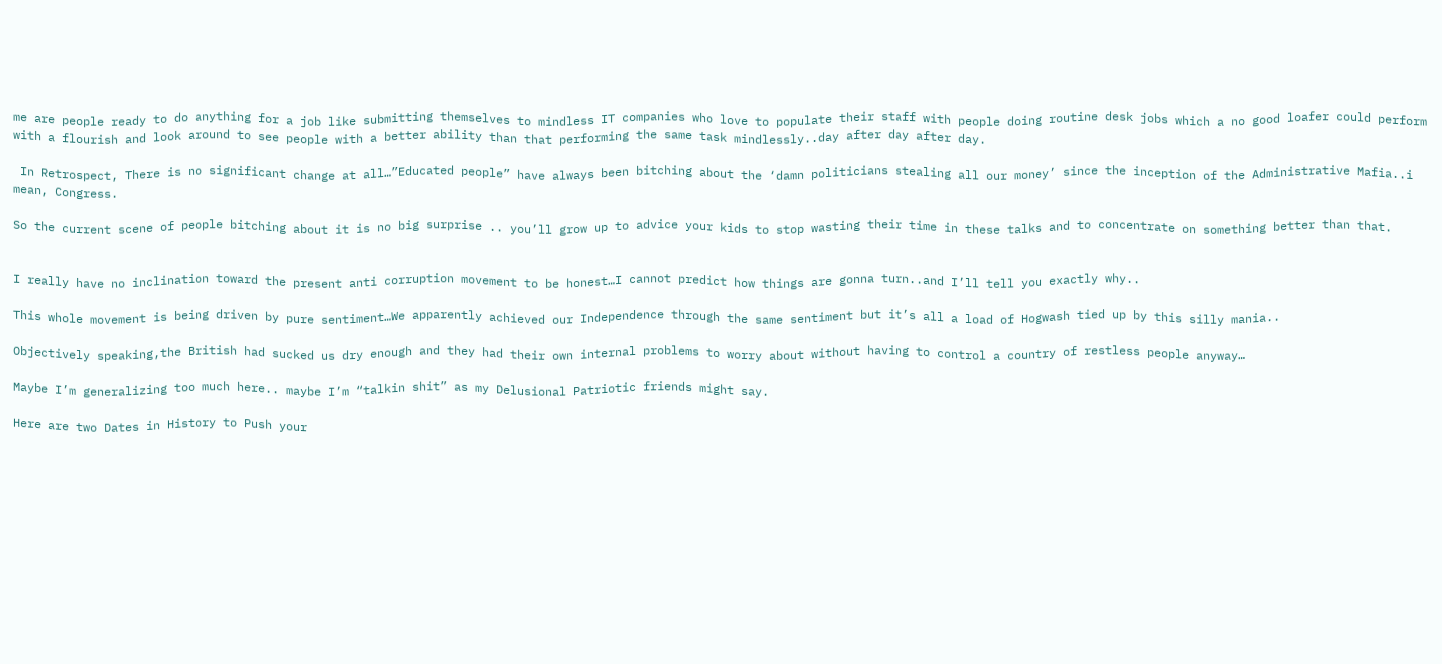me are people ready to do anything for a job like submitting themselves to mindless IT companies who love to populate their staff with people doing routine desk jobs which a no good loafer could perform with a flourish and look around to see people with a better ability than that performing the same task mindlessly..day after day after day.

 In Retrospect, There is no significant change at all…”Educated people” have always been bitching about the ‘damn politicians stealing all our money’ since the inception of the Administrative Mafia..i mean, Congress.

So the current scene of people bitching about it is no big surprise .. you’ll grow up to advice your kids to stop wasting their time in these talks and to concentrate on something better than that.


I really have no inclination toward the present anti corruption movement to be honest…I cannot predict how things are gonna turn..and I’ll tell you exactly why..

This whole movement is being driven by pure sentiment…We apparently achieved our Independence through the same sentiment but it’s all a load of Hogwash tied up by this silly mania..

Objectively speaking,the British had sucked us dry enough and they had their own internal problems to worry about without having to control a country of restless people anyway…

Maybe I’m generalizing too much here.. maybe I’m “talkin shit” as my Delusional Patriotic friends might say.

Here are two Dates in History to Push your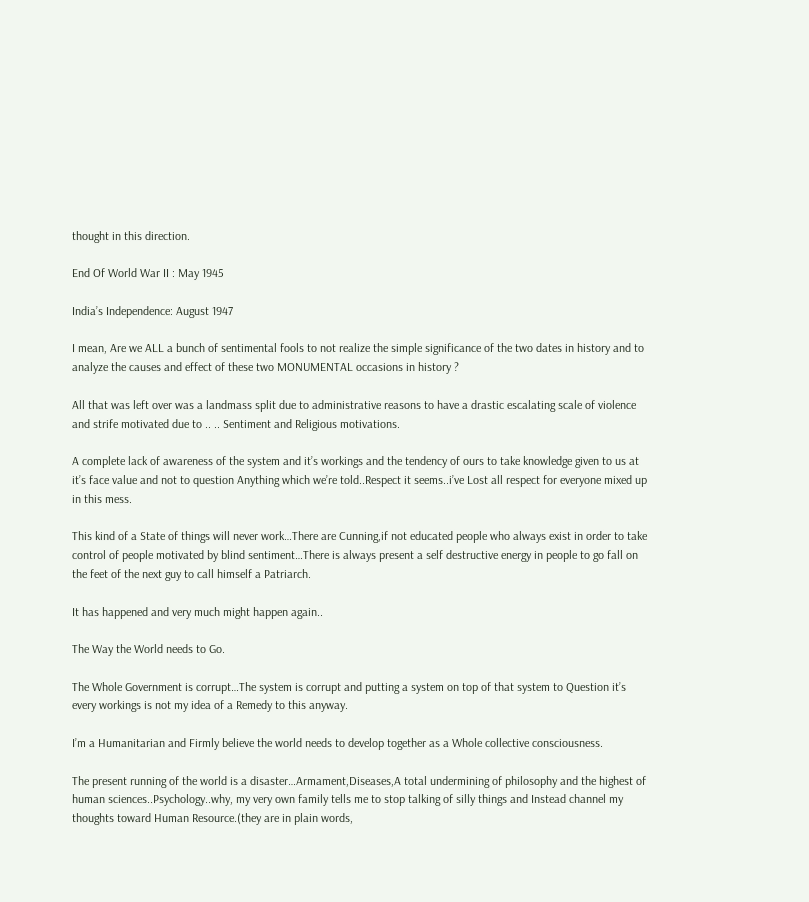thought in this direction.

End Of World War II : May 1945

India’s Independence: August 1947

I mean, Are we ALL a bunch of sentimental fools to not realize the simple significance of the two dates in history and to analyze the causes and effect of these two MONUMENTAL occasions in history ?

All that was left over was a landmass split due to administrative reasons to have a drastic escalating scale of violence and strife motivated due to .. .. Sentiment and Religious motivations.

A complete lack of awareness of the system and it’s workings and the tendency of ours to take knowledge given to us at it’s face value and not to question Anything which we’re told..Respect it seems..i’ve Lost all respect for everyone mixed up in this mess.

This kind of a State of things will never work…There are Cunning,if not educated people who always exist in order to take control of people motivated by blind sentiment…There is always present a self destructive energy in people to go fall on the feet of the next guy to call himself a Patriarch.

It has happened and very much might happen again..

The Way the World needs to Go.

The Whole Government is corrupt…The system is corrupt and putting a system on top of that system to Question it’s every workings is not my idea of a Remedy to this anyway.

I’m a Humanitarian and Firmly believe the world needs to develop together as a Whole collective consciousness.

The present running of the world is a disaster…Armament,Diseases,A total undermining of philosophy and the highest of human sciences..Psychology..why, my very own family tells me to stop talking of silly things and Instead channel my thoughts toward Human Resource.(they are in plain words,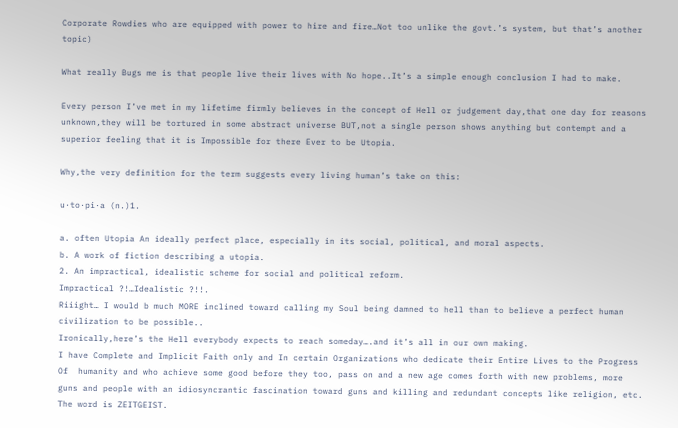Corporate Rowdies who are equipped with power to hire and fire…Not too unlike the govt.’s system, but that’s another topic)

What really Bugs me is that people live their lives with No hope..It’s a simple enough conclusion I had to make.

Every person I’ve met in my lifetime firmly believes in the concept of Hell or judgement day,that one day for reasons unknown,they will be tortured in some abstract universe BUT,not a single person shows anything but contempt and a superior feeling that it is Impossible for there Ever to be Utopia.

Why,the very definition for the term suggests every living human’s take on this:

u·to·pi·a (n.)1.

a. often Utopia An ideally perfect place, especially in its social, political, and moral aspects.
b. A work of fiction describing a utopia.
2. An impractical, idealistic scheme for social and political reform.
Impractical ?!…Idealistic ?!!.
Riiight… I would b much MORE inclined toward calling my Soul being damned to hell than to believe a perfect human civilization to be possible..
Ironically,here’s the Hell everybody expects to reach someday….and it’s all in our own making.
I have Complete and Implicit Faith only and In certain Organizations who dedicate their Entire Lives to the Progress Of  humanity and who achieve some good before they too, pass on and a new age comes forth with new problems, more guns and people with an idiosyncrantic fascination toward guns and killing and redundant concepts like religion, etc.
The word is ZEITGEIST.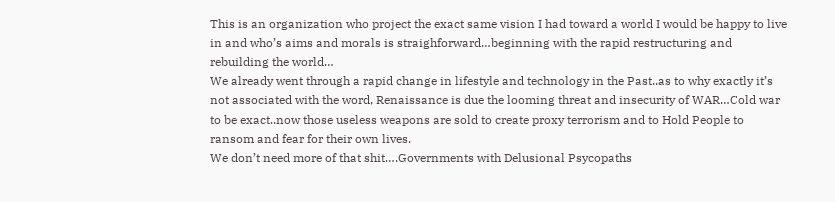This is an organization who project the exact same vision I had toward a world I would be happy to live in and who’s aims and morals is straighforward…beginning with the rapid restructuring and rebuilding the world…
We already went through a rapid change in lifestyle and technology in the Past..as to why exactly it’s not associated with the word, Renaissance is due the looming threat and insecurity of WAR…Cold war to be exact..now those useless weapons are sold to create proxy terrorism and to Hold People to ransom and fear for their own lives.
We don’t need more of that shit….Governments with Delusional Psycopaths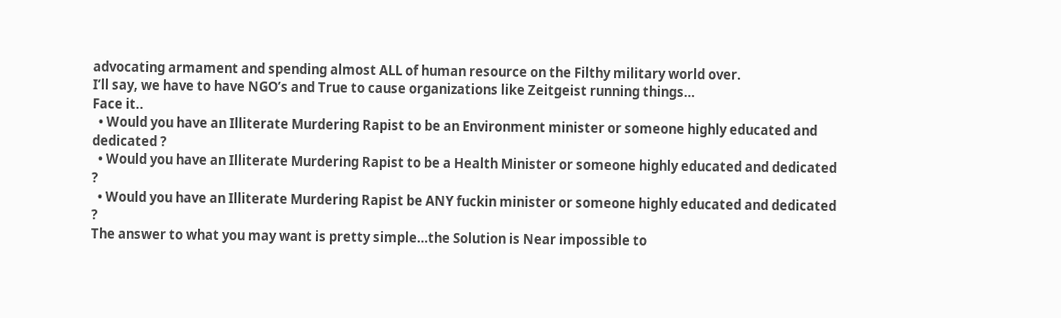advocating armament and spending almost ALL of human resource on the Filthy military world over.
I’ll say, we have to have NGO’s and True to cause organizations like Zeitgeist running things…
Face it..
  • Would you have an Illiterate Murdering Rapist to be an Environment minister or someone highly educated and dedicated ?
  • Would you have an Illiterate Murdering Rapist to be a Health Minister or someone highly educated and dedicated ?
  • Would you have an Illiterate Murdering Rapist be ANY fuckin minister or someone highly educated and dedicated ?
The answer to what you may want is pretty simple…the Solution is Near impossible to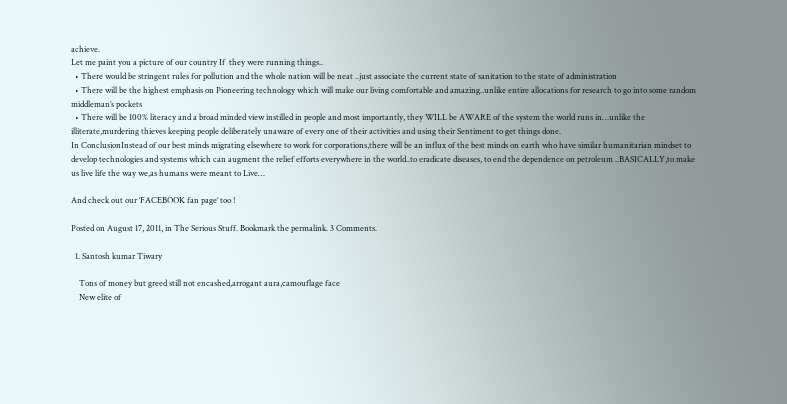achieve.
Let me paint you a picture of our country If  they were running things..
  • There would be stringent rules for pollution and the whole nation will be neat ..just associate the current state of sanitation to the state of administration
  • There will be the highest emphasis on Pioneering technology which will make our living comfortable and amazing..unlike entire allocations for research to go into some random middleman’s pockets
  • There will be 100% literacy and a broad minded view instilled in people and most importantly, they WILL be AWARE of the system the world runs in…unlike the illiterate,murdering thieves keeping people deliberately unaware of every one of their activities and using their Sentiment to get things done.
In ConclusionInstead of our best minds migrating elsewhere to work for corporations,there will be an influx of the best minds on earth who have similar humanitarian mindset to develop technologies and systems which can augment the relief efforts everywhere in the world..to eradicate diseases, to end the dependence on petroleum ..BASICALLY,to make us live life the way we,as humans were meant to Live…

And check out our ‘FACEBOOK fan page‘ too !

Posted on August 17, 2011, in The Serious Stuff. Bookmark the permalink. 3 Comments.

  1. Santosh kumar Tiwary

    Tons of money but greed still not encashed,arrogant aura,camouflage face
    New elite of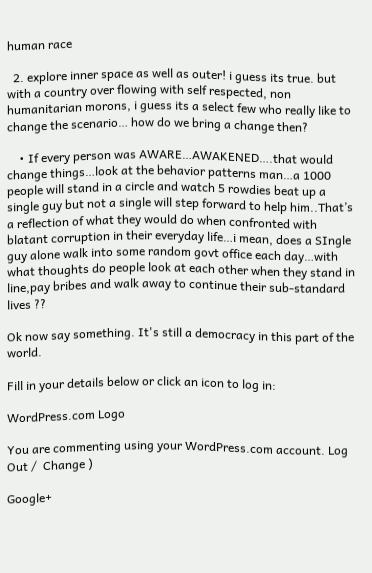human race

  2. explore inner space as well as outer! i guess its true. but with a country over flowing with self respected, non humanitarian morons, i guess its a select few who really like to change the scenario… how do we bring a change then?

    • If every person was AWARE…AWAKENED….that would change things…look at the behavior patterns man…a 1000 people will stand in a circle and watch 5 rowdies beat up a single guy but not a single will step forward to help him..That’s a reflection of what they would do when confronted with blatant corruption in their everyday life…i mean, does a SIngle guy alone walk into some random govt office each day…with what thoughts do people look at each other when they stand in line,pay bribes and walk away to continue their sub-standard lives ??

Ok now say something. It's still a democracy in this part of the world.

Fill in your details below or click an icon to log in:

WordPress.com Logo

You are commenting using your WordPress.com account. Log Out /  Change )

Google+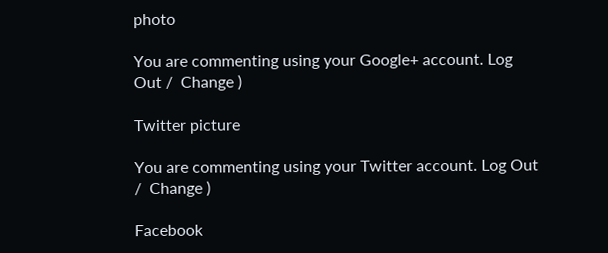photo

You are commenting using your Google+ account. Log Out /  Change )

Twitter picture

You are commenting using your Twitter account. Log Out /  Change )

Facebook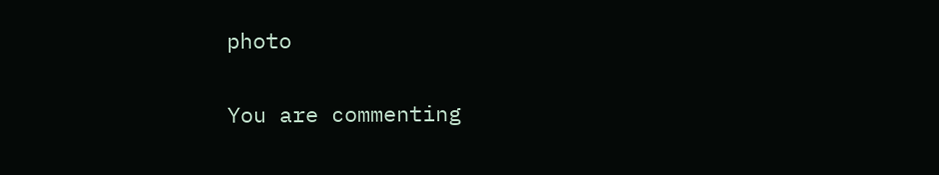photo

You are commenting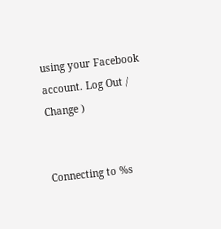using your Facebook account. Log Out /  Change )


Connecting to %s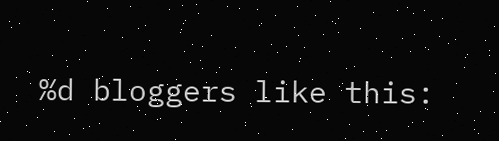%d bloggers like this: